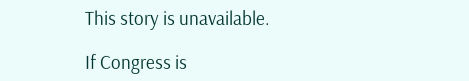This story is unavailable.

If Congress is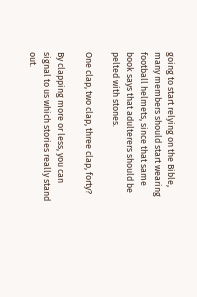going to start relying on the Bible, many members should start wearing football helmets, since that same book says that adulterers should be pelted with stones.

One clap, two clap, three clap, forty?

By clapping more or less, you can signal to us which stories really stand out.